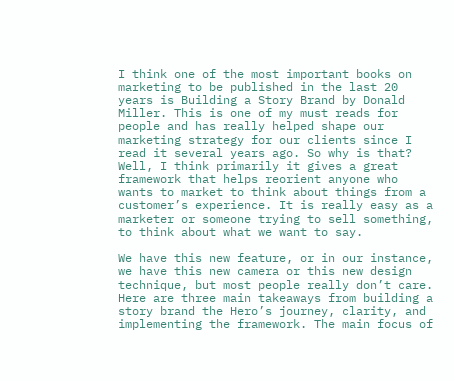I think one of the most important books on marketing to be published in the last 20 years is Building a Story Brand by Donald Miller. This is one of my must reads for people and has really helped shape our marketing strategy for our clients since I read it several years ago. So why is that? Well, I think primarily it gives a great framework that helps reorient anyone who wants to market to think about things from a customer’s experience. It is really easy as a marketer or someone trying to sell something, to think about what we want to say.

We have this new feature, or in our instance, we have this new camera or this new design technique, but most people really don’t care. Here are three main takeaways from building a story brand the Hero’s journey, clarity, and implementing the framework. The main focus of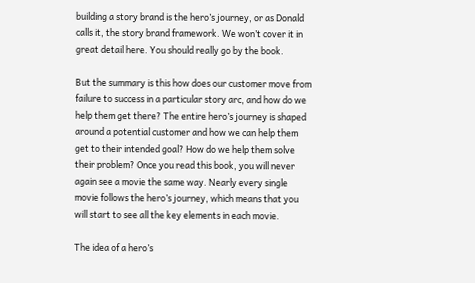building a story brand is the hero’s journey, or as Donald calls it, the story brand framework. We won’t cover it in great detail here. You should really go by the book.

But the summary is this how does our customer move from failure to success in a particular story arc, and how do we help them get there? The entire hero’s journey is shaped around a potential customer and how we can help them get to their intended goal? How do we help them solve their problem? Once you read this book, you will never again see a movie the same way. Nearly every single movie follows the hero’s journey, which means that you will start to see all the key elements in each movie.

The idea of a hero’s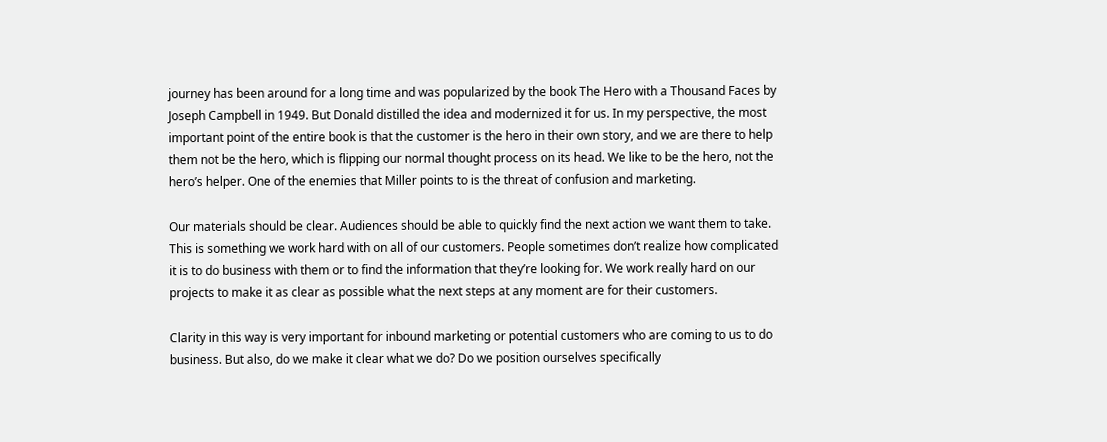journey has been around for a long time and was popularized by the book The Hero with a Thousand Faces by Joseph Campbell in 1949. But Donald distilled the idea and modernized it for us. In my perspective, the most important point of the entire book is that the customer is the hero in their own story, and we are there to help them not be the hero, which is flipping our normal thought process on its head. We like to be the hero, not the hero’s helper. One of the enemies that Miller points to is the threat of confusion and marketing.

Our materials should be clear. Audiences should be able to quickly find the next action we want them to take. This is something we work hard with on all of our customers. People sometimes don’t realize how complicated it is to do business with them or to find the information that they’re looking for. We work really hard on our projects to make it as clear as possible what the next steps at any moment are for their customers.

Clarity in this way is very important for inbound marketing or potential customers who are coming to us to do business. But also, do we make it clear what we do? Do we position ourselves specifically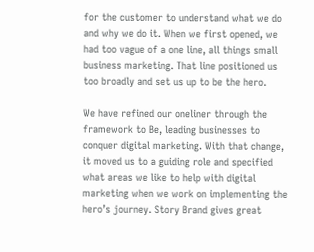for the customer to understand what we do and why we do it. When we first opened, we had too vague of a one line, all things small business marketing. That line positioned us too broadly and set us up to be the hero.

We have refined our oneliner through the framework to Be, leading businesses to conquer digital marketing. With that change, it moved us to a guiding role and specified what areas we like to help with digital marketing when we work on implementing the hero’s journey. Story Brand gives great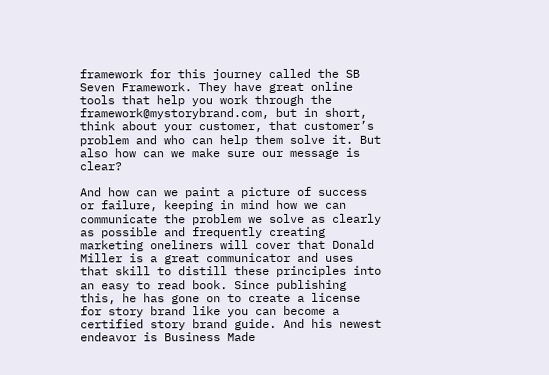framework for this journey called the SB Seven Framework. They have great online tools that help you work through the framework@mystorybrand.com, but in short, think about your customer, that customer’s problem and who can help them solve it. But also how can we make sure our message is clear?

And how can we paint a picture of success or failure, keeping in mind how we can communicate the problem we solve as clearly as possible and frequently creating marketing oneliners will cover that Donald Miller is a great communicator and uses that skill to distill these principles into an easy to read book. Since publishing this, he has gone on to create a license for story brand like you can become a certified story brand guide. And his newest endeavor is Business Made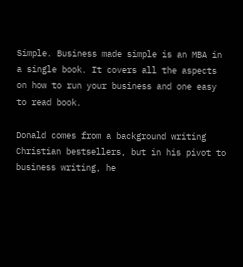Simple. Business made simple is an MBA in a single book. It covers all the aspects on how to run your business and one easy to read book.

Donald comes from a background writing Christian bestsellers, but in his pivot to business writing, he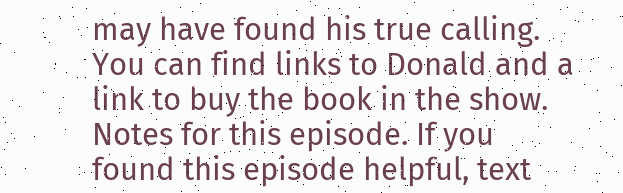may have found his true calling. You can find links to Donald and a link to buy the book in the show. Notes for this episode. If you found this episode helpful, text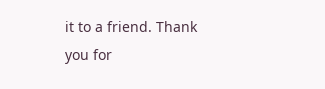it to a friend. Thank you for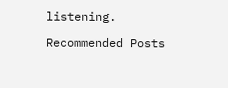listening.

Recommended Posts